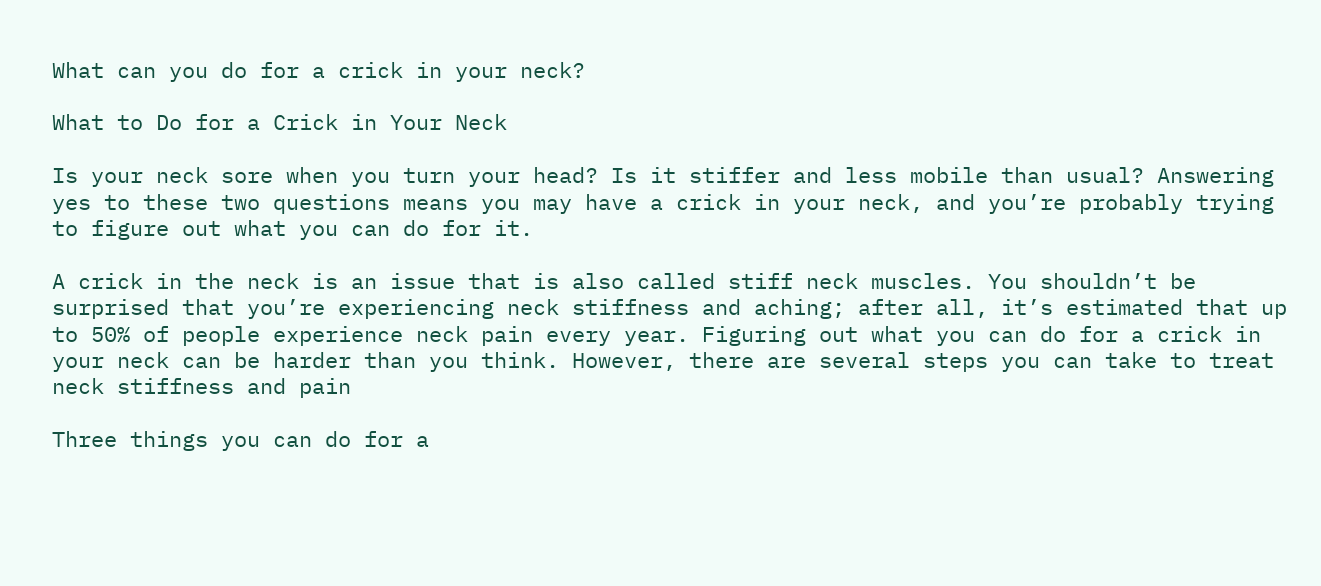What can you do for a crick in your neck?

What to Do for a Crick in Your Neck

Is your neck sore when you turn your head? Is it stiffer and less mobile than usual? Answering yes to these two questions means you may have a crick in your neck, and you’re probably trying to figure out what you can do for it.

A crick in the neck is an issue that is also called stiff neck muscles. You shouldn’t be surprised that you’re experiencing neck stiffness and aching; after all, it’s estimated that up to 50% of people experience neck pain every year. Figuring out what you can do for a crick in your neck can be harder than you think. However, there are several steps you can take to treat neck stiffness and pain

Three things you can do for a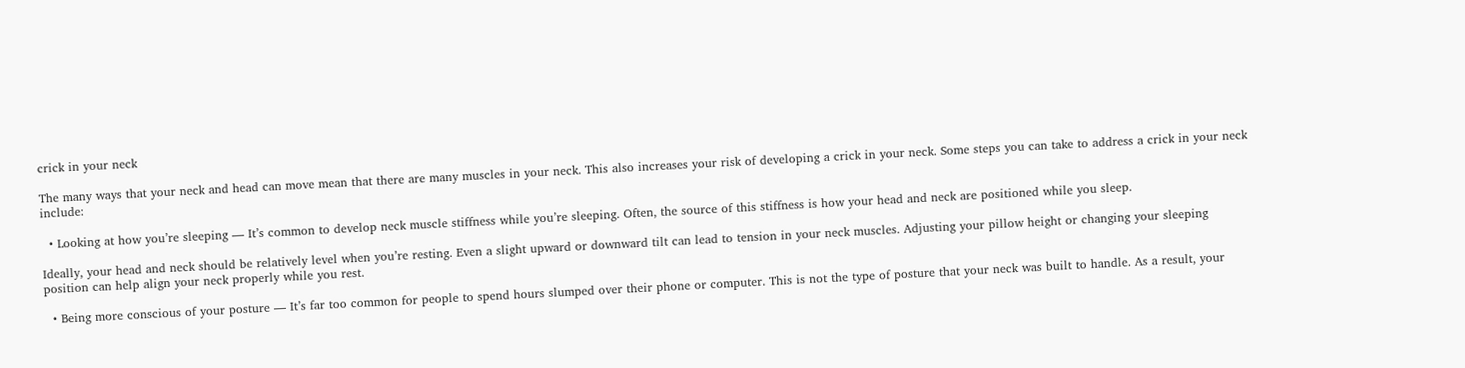crick in your neck

The many ways that your neck and head can move mean that there are many muscles in your neck. This also increases your risk of developing a crick in your neck. Some steps you can take to address a crick in your neck include:

  • Looking at how you’re sleeping — It’s common to develop neck muscle stiffness while you’re sleeping. Often, the source of this stiffness is how your head and neck are positioned while you sleep.

Ideally, your head and neck should be relatively level when you’re resting. Even a slight upward or downward tilt can lead to tension in your neck muscles. Adjusting your pillow height or changing your sleeping position can help align your neck properly while you rest.

  • Being more conscious of your posture — It’s far too common for people to spend hours slumped over their phone or computer. This is not the type of posture that your neck was built to handle. As a result, your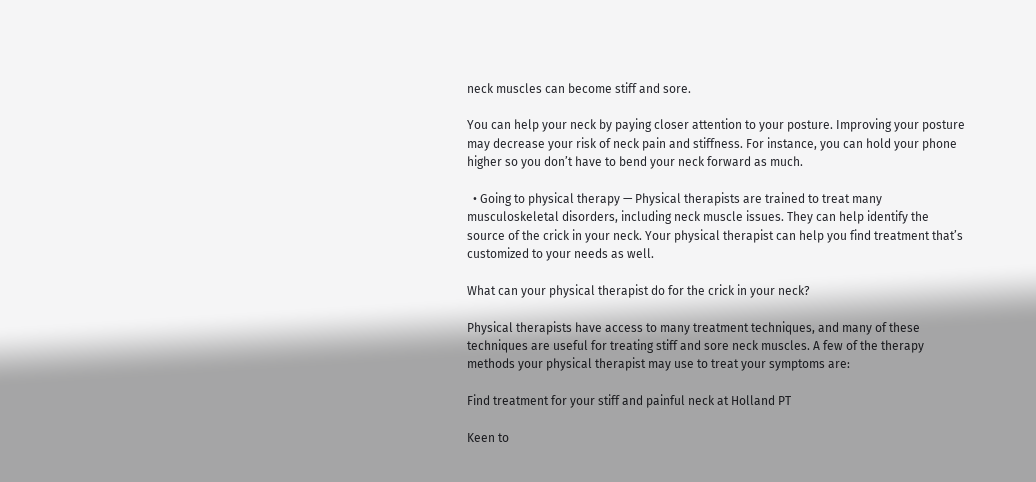neck muscles can become stiff and sore.

You can help your neck by paying closer attention to your posture. Improving your posture may decrease your risk of neck pain and stiffness. For instance, you can hold your phone higher so you don’t have to bend your neck forward as much.

  • Going to physical therapy — Physical therapists are trained to treat many musculoskeletal disorders, including neck muscle issues. They can help identify the source of the crick in your neck. Your physical therapist can help you find treatment that’s customized to your needs as well.

What can your physical therapist do for the crick in your neck?

Physical therapists have access to many treatment techniques, and many of these techniques are useful for treating stiff and sore neck muscles. A few of the therapy methods your physical therapist may use to treat your symptoms are:

Find treatment for your stiff and painful neck at Holland PT

Keen to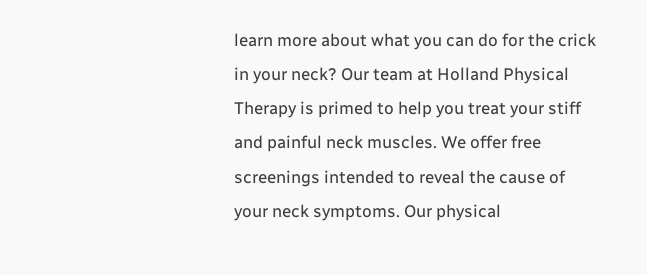learn more about what you can do for the crick in your neck? Our team at Holland Physical Therapy is primed to help you treat your stiff and painful neck muscles. We offer free screenings intended to reveal the cause of your neck symptoms. Our physical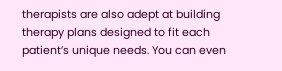therapists are also adept at building therapy plans designed to fit each patient’s unique needs. You can even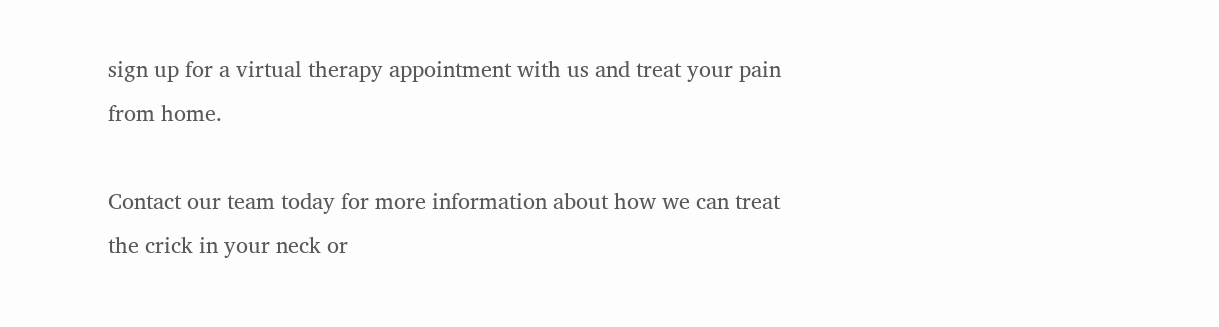sign up for a virtual therapy appointment with us and treat your pain from home.

Contact our team today for more information about how we can treat the crick in your neck or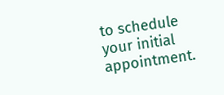to schedule your initial appointment.